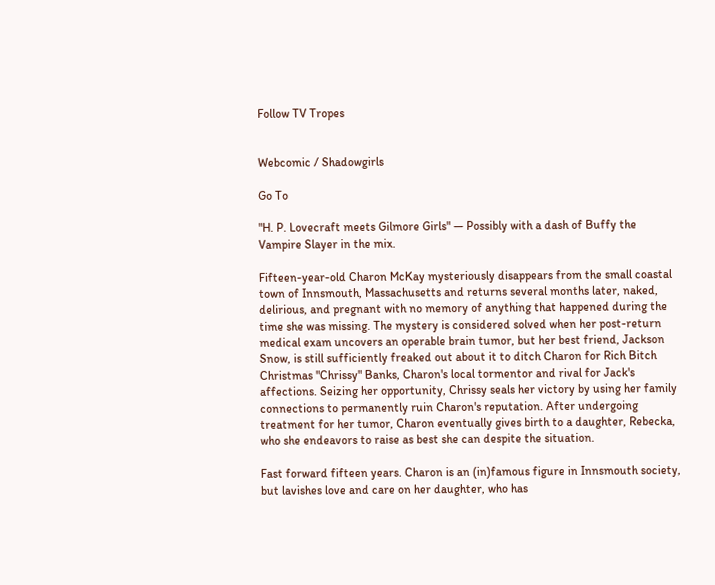Follow TV Tropes


Webcomic / Shadowgirls

Go To

"H. P. Lovecraft meets Gilmore Girls" — Possibly with a dash of Buffy the Vampire Slayer in the mix.

Fifteen-year-old Charon McKay mysteriously disappears from the small coastal town of Innsmouth, Massachusetts and returns several months later, naked, delirious, and pregnant with no memory of anything that happened during the time she was missing. The mystery is considered solved when her post-return medical exam uncovers an operable brain tumor, but her best friend, Jackson Snow, is still sufficiently freaked out about it to ditch Charon for Rich Bitch Christmas "Chrissy" Banks, Charon's local tormentor and rival for Jack's affections. Seizing her opportunity, Chrissy seals her victory by using her family connections to permanently ruin Charon's reputation. After undergoing treatment for her tumor, Charon eventually gives birth to a daughter, Rebecka, who she endeavors to raise as best she can despite the situation.

Fast forward fifteen years. Charon is an (in)famous figure in Innsmouth society, but lavishes love and care on her daughter, who has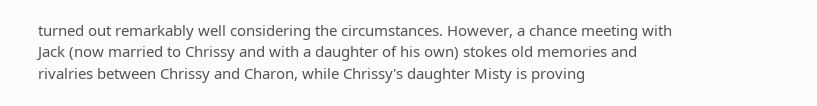turned out remarkably well considering the circumstances. However, a chance meeting with Jack (now married to Chrissy and with a daughter of his own) stokes old memories and rivalries between Chrissy and Charon, while Chrissy's daughter Misty is proving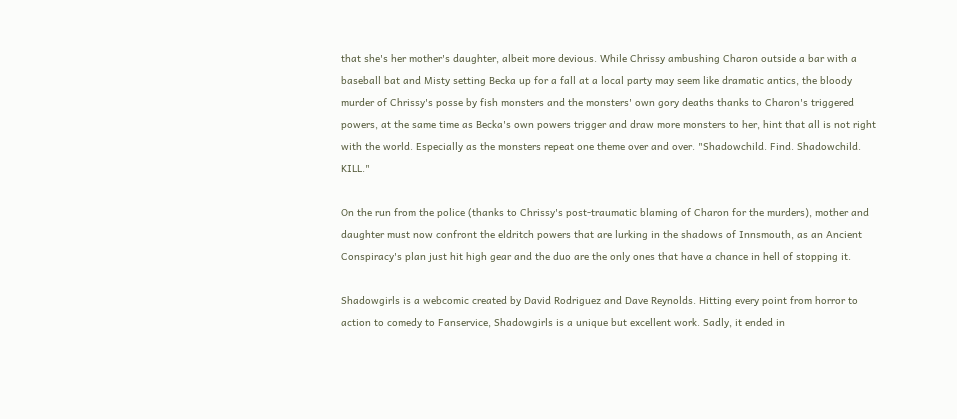that she's her mother's daughter, albeit more devious. While Chrissy ambushing Charon outside a bar with a baseball bat and Misty setting Becka up for a fall at a local party may seem like dramatic antics, the bloody murder of Chrissy's posse by fish monsters and the monsters' own gory deaths thanks to Charon's triggered powers, at the same time as Becka's own powers trigger and draw more monsters to her, hint that all is not right with the world. Especially as the monsters repeat one theme over and over. "Shadowchild. Find. Shadowchild. KILL."

On the run from the police (thanks to Chrissy's post-traumatic blaming of Charon for the murders), mother and daughter must now confront the eldritch powers that are lurking in the shadows of Innsmouth, as an Ancient Conspiracy's plan just hit high gear and the duo are the only ones that have a chance in hell of stopping it.

Shadowgirls is a webcomic created by David Rodriguez and Dave Reynolds. Hitting every point from horror to action to comedy to Fanservice, Shadowgirls is a unique but excellent work. Sadly, it ended in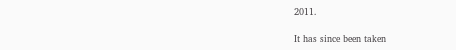2011.

It has since been taken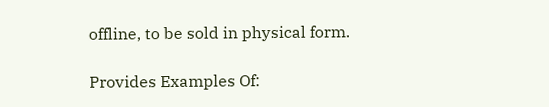offline, to be sold in physical form.

Provides Examples Of: